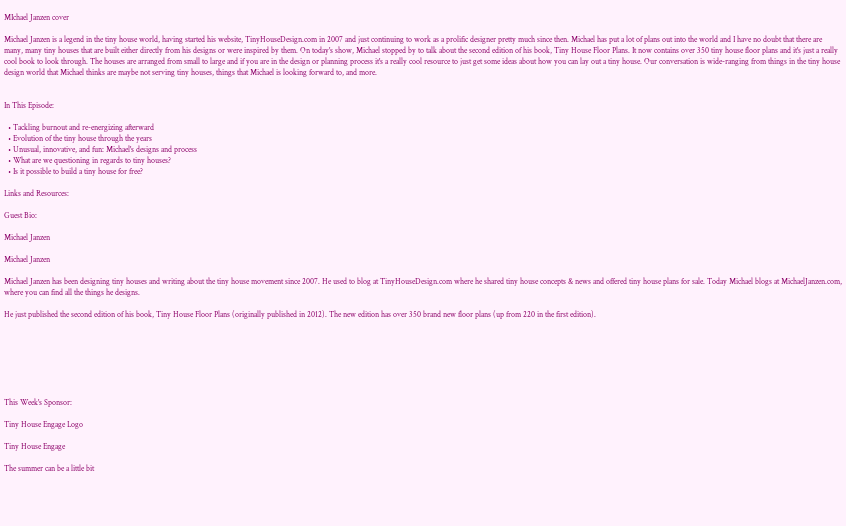MIchael Janzen cover

Michael Janzen is a legend in the tiny house world, having started his website, TinyHouseDesign.com in 2007 and just continuing to work as a prolific designer pretty much since then. Michael has put a lot of plans out into the world and I have no doubt that there are many, many tiny houses that are built either directly from his designs or were inspired by them. On today's show, Michael stopped by to talk about the second edition of his book, Tiny House Floor Plans. It now contains over 350 tiny house floor plans and it's just a really cool book to look through. The houses are arranged from small to large and if you are in the design or planning process it's a really cool resource to just get some ideas about how you can lay out a tiny house. Our conversation is wide-ranging from things in the tiny house design world that Michael thinks are maybe not serving tiny houses, things that Michael is looking forward to, and more.


In This Episode:

  • Tackling burnout and re-energizing afterward
  • Evolution of the tiny house through the years
  • Unusual, innovative, and fun: Michael's designs and process
  • What are we questioning in regards to tiny houses?
  • Is it possible to build a tiny house for free?

Links and Resources:

Guest Bio:

Michael Janzen

Michael Janzen

Michael Janzen has been designing tiny houses and writing about the tiny house movement since 2007. He used to blog at TinyHouseDesign.com where he shared tiny house concepts & news and offered tiny house plans for sale. Today Michael blogs at MichaelJanzen.com, where you can find all the things he designs.

He just published the second edition of his book, Tiny House Floor Plans (originally published in 2012). The new edition has over 350 brand new floor plans (up from 220 in the first edition).







This Week's Sponsor:

Tiny House Engage Logo

Tiny House Engage

The summer can be a little bit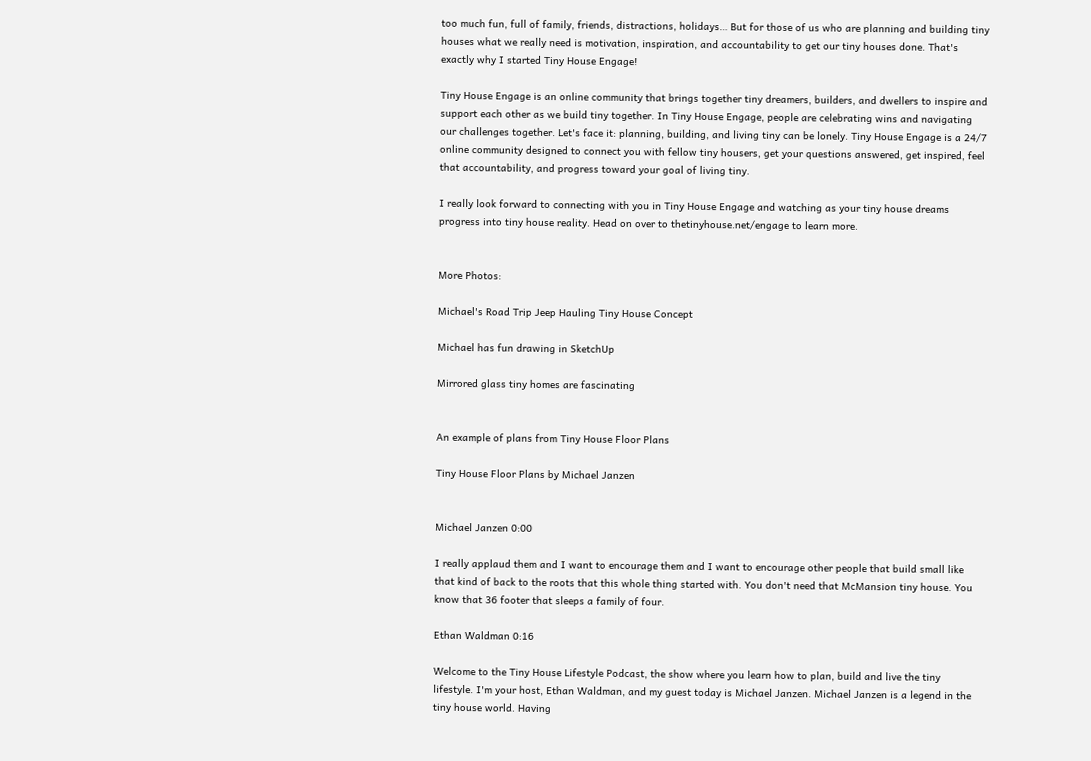too much fun, full of family, friends, distractions, holidays… But for those of us who are planning and building tiny houses what we really need is motivation, inspiration, and accountability to get our tiny houses done. That's exactly why I started Tiny House Engage!

Tiny House Engage is an online community that brings together tiny dreamers, builders, and dwellers to inspire and support each other as we build tiny together. In Tiny House Engage, people are celebrating wins and navigating our challenges together. Let's face it: planning, building, and living tiny can be lonely. Tiny House Engage is a 24/7 online community designed to connect you with fellow tiny housers, get your questions answered, get inspired, feel that accountability, and progress toward your goal of living tiny.

I really look forward to connecting with you in Tiny House Engage and watching as your tiny house dreams progress into tiny house reality. Head on over to thetinyhouse.net/engage to learn more.


More Photos:

Michael's Road Trip Jeep Hauling Tiny House Concept

Michael has fun drawing in SketchUp

Mirrored glass tiny homes are fascinating


An example of plans from Tiny House Floor Plans

Tiny House Floor Plans by Michael Janzen


Michael Janzen 0:00

I really applaud them and I want to encourage them and I want to encourage other people that build small like that kind of back to the roots that this whole thing started with. You don't need that McMansion tiny house. You know that 36 footer that sleeps a family of four.

Ethan Waldman 0:16

Welcome to the Tiny House Lifestyle Podcast, the show where you learn how to plan, build and live the tiny lifestyle. I'm your host, Ethan Waldman, and my guest today is Michael Janzen. Michael Janzen is a legend in the tiny house world. Having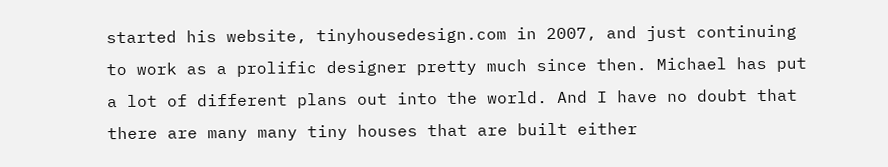started his website, tinyhousedesign.com in 2007, and just continuing to work as a prolific designer pretty much since then. Michael has put a lot of different plans out into the world. And I have no doubt that there are many many tiny houses that are built either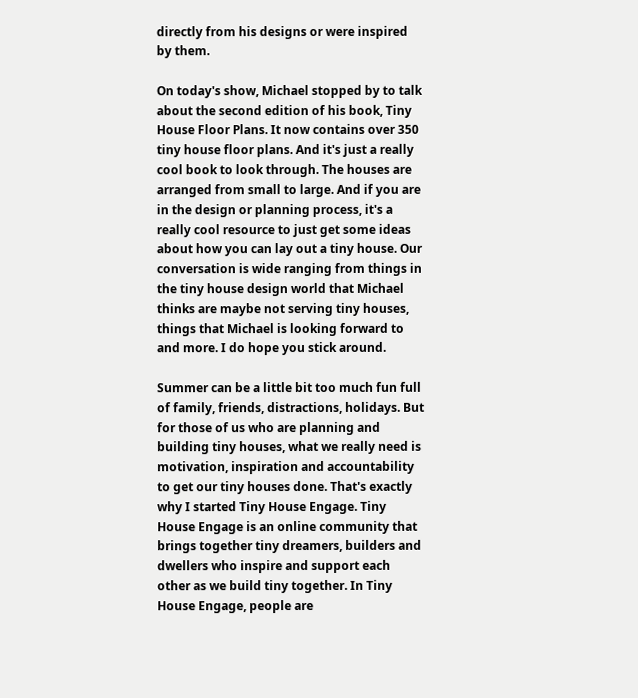directly from his designs or were inspired by them.

On today's show, Michael stopped by to talk about the second edition of his book, Tiny House Floor Plans. It now contains over 350 tiny house floor plans. And it's just a really cool book to look through. The houses are arranged from small to large. And if you are in the design or planning process, it's a really cool resource to just get some ideas about how you can lay out a tiny house. Our conversation is wide ranging from things in the tiny house design world that Michael thinks are maybe not serving tiny houses, things that Michael is looking forward to and more. I do hope you stick around.

Summer can be a little bit too much fun full of family, friends, distractions, holidays. But for those of us who are planning and building tiny houses, what we really need is motivation, inspiration and accountability to get our tiny houses done. That's exactly why I started Tiny House Engage. Tiny House Engage is an online community that brings together tiny dreamers, builders and dwellers who inspire and support each other as we build tiny together. In Tiny House Engage, people are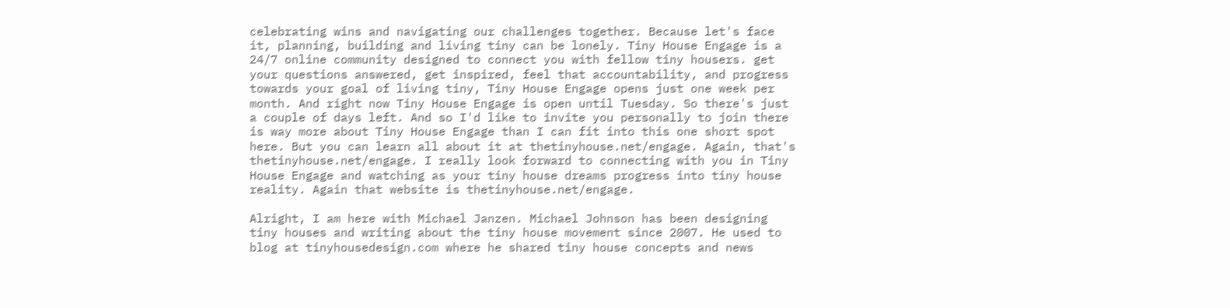celebrating wins and navigating our challenges together. Because let's face it, planning, building and living tiny can be lonely. Tiny House Engage is a 24/7 online community designed to connect you with fellow tiny housers. get your questions answered, get inspired, feel that accountability, and progress towards your goal of living tiny, Tiny House Engage opens just one week per month. And right now Tiny House Engage is open until Tuesday. So there's just a couple of days left. And so I'd like to invite you personally to join there is way more about Tiny House Engage than I can fit into this one short spot here. But you can learn all about it at thetinyhouse.net/engage. Again, that's thetinyhouse.net/engage. I really look forward to connecting with you in Tiny House Engage and watching as your tiny house dreams progress into tiny house reality. Again that website is thetinyhouse.net/engage.

Alright, I am here with Michael Janzen. Michael Johnson has been designing tiny houses and writing about the tiny house movement since 2007. He used to blog at tinyhousedesign.com where he shared tiny house concepts and news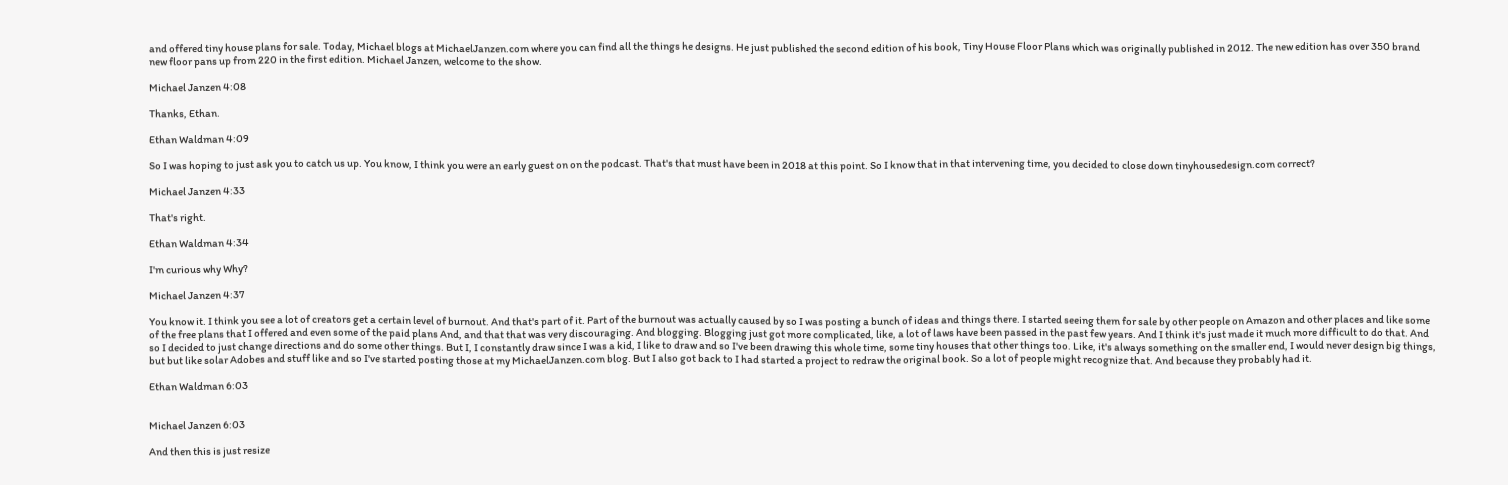and offered tiny house plans for sale. Today, Michael blogs at MichaelJanzen.com where you can find all the things he designs. He just published the second edition of his book, Tiny House Floor Plans which was originally published in 2012. The new edition has over 350 brand new floor pans up from 220 in the first edition. Michael Janzen, welcome to the show.

Michael Janzen 4:08

Thanks, Ethan.

Ethan Waldman 4:09

So I was hoping to just ask you to catch us up. You know, I think you were an early guest on on the podcast. That's that must have been in 2018 at this point. So I know that in that intervening time, you decided to close down tinyhousedesign.com correct?

Michael Janzen 4:33

That's right.

Ethan Waldman 4:34

I'm curious why Why?

Michael Janzen 4:37

You know it. I think you see a lot of creators get a certain level of burnout. And that's part of it. Part of the burnout was actually caused by so I was posting a bunch of ideas and things there. I started seeing them for sale by other people on Amazon and other places and like some of the free plans that I offered and even some of the paid plans And, and that that was very discouraging. And blogging. Blogging just got more complicated, like, a lot of laws have been passed in the past few years. And I think it's just made it much more difficult to do that. And so I decided to just change directions and do some other things. But I, I constantly draw since I was a kid, I like to draw and so I've been drawing this whole time, some tiny houses that other things too. Like, it's always something on the smaller end, I would never design big things, but but like solar Adobes and stuff like and so I've started posting those at my MichaelJanzen.com blog. But I also got back to I had started a project to redraw the original book. So a lot of people might recognize that. And because they probably had it.

Ethan Waldman 6:03


Michael Janzen 6:03

And then this is just resize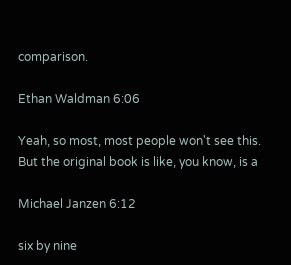comparison.

Ethan Waldman 6:06

Yeah, so most, most people won't see this. But the original book is like, you know, is a

Michael Janzen 6:12

six by nine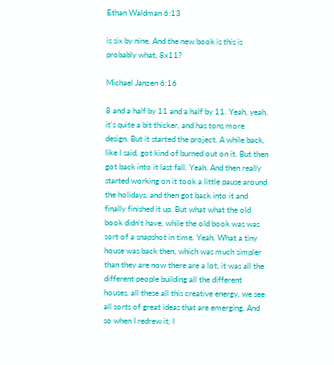Ethan Waldman 6:13

is six by nine. And the new book is this is probably what, 8x11?

Michael Janzen 6:16

8 and a half by 11 and a half by 11. Yeah, yeah, it's quite a bit thicker, and has tons more design. But it started the project. A while back, like I said, got kind of burned out on it. But then got back into it last fall. Yeah. And then really started working on it took a little pause around the holidays, and then got back into it and finally finished it up. But what what the old book didn't have, while the old book was was sort of a snapshot in time. Yeah. What a tiny house was back then, which was much simpler than they are now there are a lot, it was all the different people building all the different houses, all these all this creative energy, we see all sorts of great ideas that are emerging. And so when I redrew it, I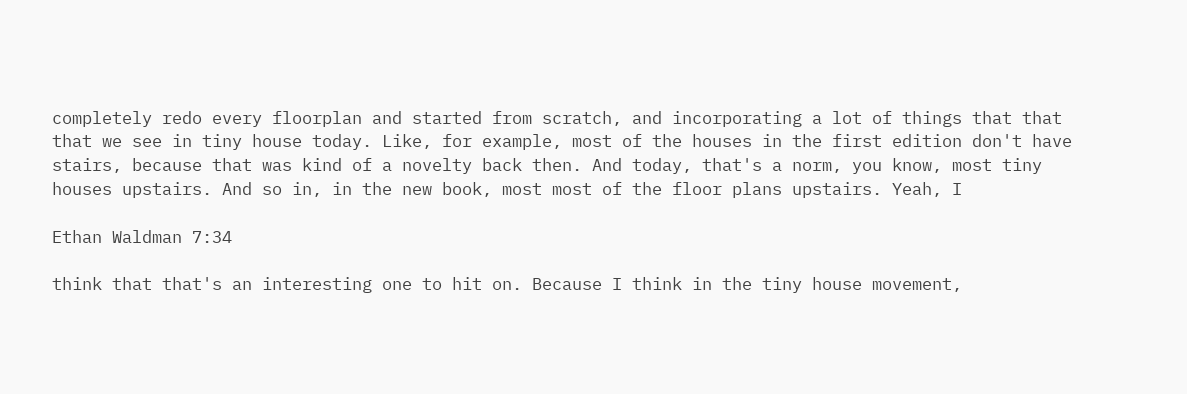completely redo every floorplan and started from scratch, and incorporating a lot of things that that that we see in tiny house today. Like, for example, most of the houses in the first edition don't have stairs, because that was kind of a novelty back then. And today, that's a norm, you know, most tiny houses upstairs. And so in, in the new book, most most of the floor plans upstairs. Yeah, I

Ethan Waldman 7:34

think that that's an interesting one to hit on. Because I think in the tiny house movement,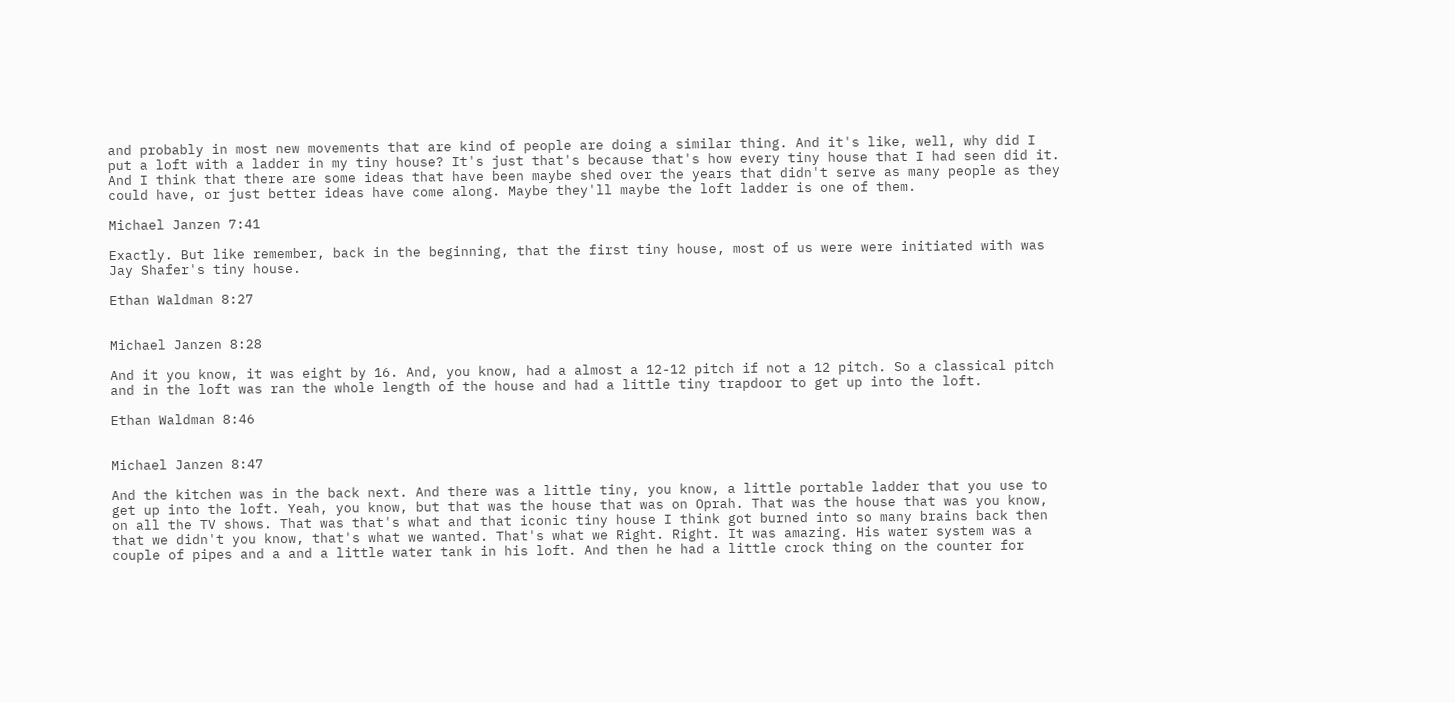and probably in most new movements that are kind of people are doing a similar thing. And it's like, well, why did I put a loft with a ladder in my tiny house? It's just that's because that's how every tiny house that I had seen did it. And I think that there are some ideas that have been maybe shed over the years that didn't serve as many people as they could have, or just better ideas have come along. Maybe they'll maybe the loft ladder is one of them.

Michael Janzen 7:41

Exactly. But like remember, back in the beginning, that the first tiny house, most of us were were initiated with was Jay Shafer's tiny house.

Ethan Waldman 8:27


Michael Janzen 8:28

And it you know, it was eight by 16. And, you know, had a almost a 12-12 pitch if not a 12 pitch. So a classical pitch and in the loft was ran the whole length of the house and had a little tiny trapdoor to get up into the loft.

Ethan Waldman 8:46


Michael Janzen 8:47

And the kitchen was in the back next. And there was a little tiny, you know, a little portable ladder that you use to get up into the loft. Yeah, you know, but that was the house that was on Oprah. That was the house that was you know, on all the TV shows. That was that's what and that iconic tiny house I think got burned into so many brains back then that we didn't you know, that's what we wanted. That's what we Right. Right. It was amazing. His water system was a couple of pipes and a and a little water tank in his loft. And then he had a little crock thing on the counter for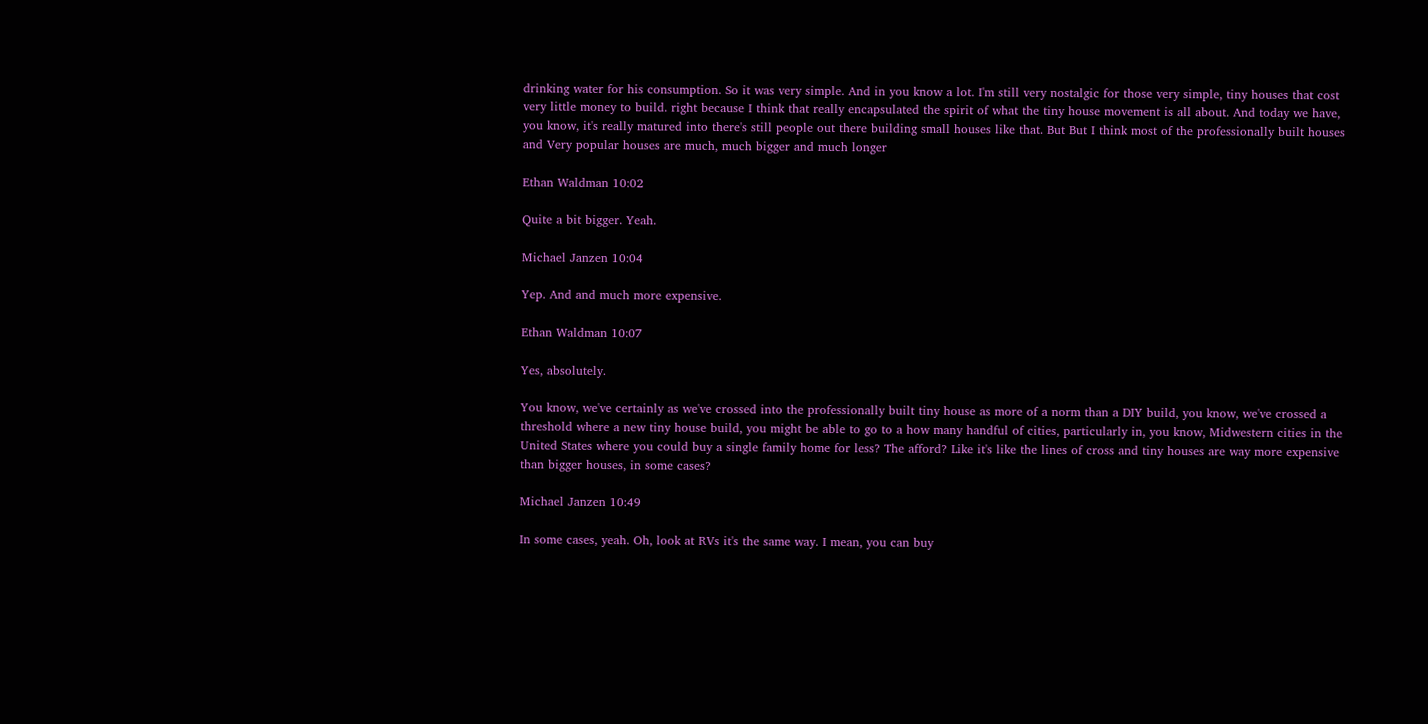drinking water for his consumption. So it was very simple. And in you know a lot. I'm still very nostalgic for those very simple, tiny houses that cost very little money to build. right because I think that really encapsulated the spirit of what the tiny house movement is all about. And today we have, you know, it's really matured into there's still people out there building small houses like that. But But I think most of the professionally built houses and Very popular houses are much, much bigger and much longer

Ethan Waldman 10:02

Quite a bit bigger. Yeah.

Michael Janzen 10:04

Yep. And and much more expensive.

Ethan Waldman 10:07

Yes, absolutely.

You know, we've certainly as we've crossed into the professionally built tiny house as more of a norm than a DIY build, you know, we've crossed a threshold where a new tiny house build, you might be able to go to a how many handful of cities, particularly in, you know, Midwestern cities in the United States where you could buy a single family home for less? The afford? Like it's like the lines of cross and tiny houses are way more expensive than bigger houses, in some cases?

Michael Janzen 10:49

In some cases, yeah. Oh, look at RVs it's the same way. I mean, you can buy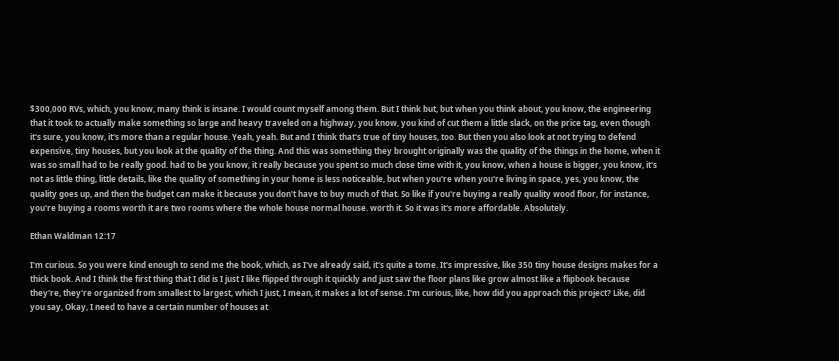$300,000 RVs, which, you know, many think is insane. I would count myself among them. But I think but, but when you think about, you know, the engineering that it took to actually make something so large and heavy traveled on a highway, you know, you kind of cut them a little slack, on the price tag, even though it's sure, you know, it's more than a regular house. Yeah, yeah. But and I think that's true of tiny houses, too. But then you also look at not trying to defend expensive, tiny houses, but you look at the quality of the thing. And this was something they brought originally was the quality of the things in the home, when it was so small had to be really good. had to be you know, it really because you spent so much close time with it, you know, when a house is bigger, you know, it's not as little thing, little details, like the quality of something in your home is less noticeable, but when you're when you're living in space, yes, you know, the quality goes up, and then the budget can make it because you don't have to buy much of that. So like if you're buying a really quality wood floor, for instance, you're buying a rooms worth it are two rooms where the whole house normal house. worth it. So it was it's more affordable. Absolutely.

Ethan Waldman 12:17

I'm curious. So you were kind enough to send me the book, which, as I've already said, it's quite a tome. It's impressive, like 350 tiny house designs makes for a thick book. And I think the first thing that I did is I just I like flipped through it quickly and just saw the floor plans like grow almost like a flipbook because they're, they're organized from smallest to largest, which I just, I mean, it makes a lot of sense. I'm curious, like, how did you approach this project? Like, did you say, Okay, I need to have a certain number of houses at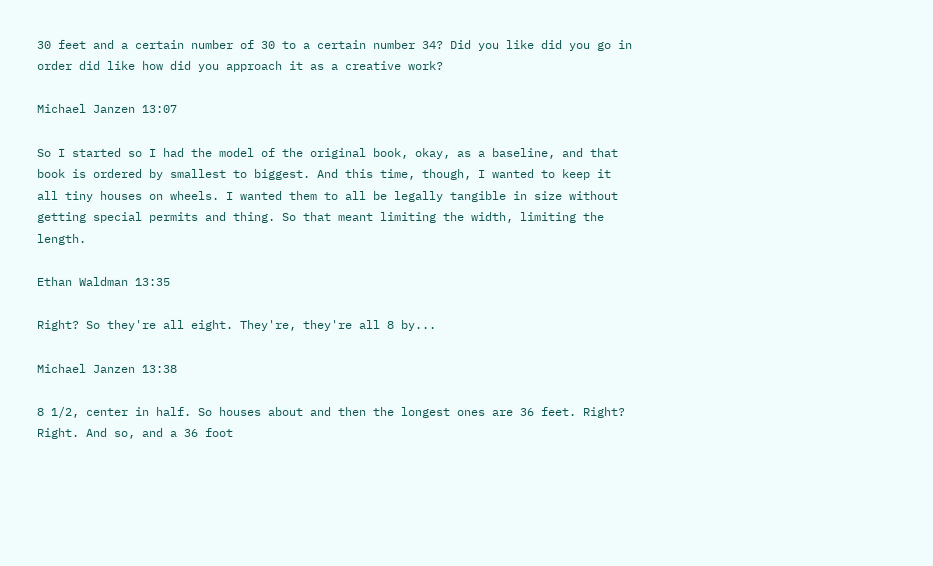30 feet and a certain number of 30 to a certain number 34? Did you like did you go in order did like how did you approach it as a creative work?

Michael Janzen 13:07

So I started so I had the model of the original book, okay, as a baseline, and that book is ordered by smallest to biggest. And this time, though, I wanted to keep it all tiny houses on wheels. I wanted them to all be legally tangible in size without getting special permits and thing. So that meant limiting the width, limiting the length.

Ethan Waldman 13:35

Right? So they're all eight. They're, they're all 8 by...

Michael Janzen 13:38

8 1/2, center in half. So houses about and then the longest ones are 36 feet. Right? Right. And so, and a 36 foot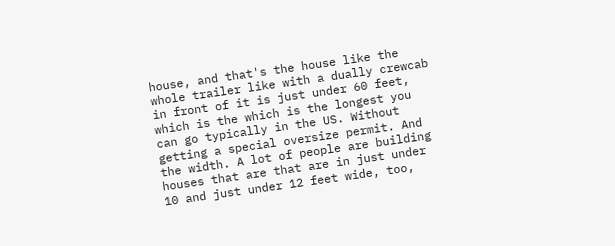house, and that's the house like the whole trailer like with a dually crewcab in front of it is just under 60 feet, which is the which is the longest you can go typically in the US. Without getting a special oversize permit. And the width. A lot of people are building houses that are that are in just under 10 and just under 12 feet wide, too,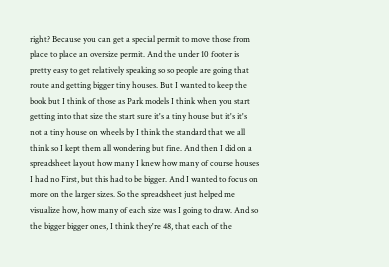right? Because you can get a special permit to move those from place to place an oversize permit. And the under 10 footer is pretty easy to get relatively speaking so so people are going that route and getting bigger tiny houses. But I wanted to keep the book but I think of those as Park models I think when you start getting into that size the start sure it's a tiny house but it's it's not a tiny house on wheels by I think the standard that we all think so I kept them all wondering but fine. And then I did on a spreadsheet layout how many I knew how many of course houses I had no First, but this had to be bigger. And I wanted to focus on more on the larger sizes. So the spreadsheet just helped me visualize how, how many of each size was I going to draw. And so the bigger bigger ones, I think they're 48, that each of the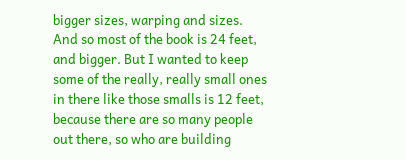bigger sizes, warping and sizes. And so most of the book is 24 feet, and bigger. But I wanted to keep some of the really, really small ones in there like those smalls is 12 feet, because there are so many people out there, so who are building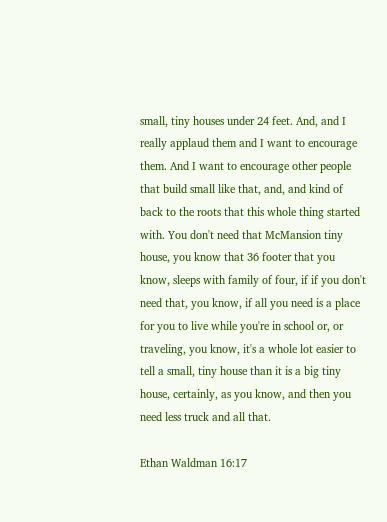small, tiny houses under 24 feet. And, and I really applaud them and I want to encourage them. And I want to encourage other people that build small like that, and, and kind of back to the roots that this whole thing started with. You don't need that McMansion tiny house, you know that 36 footer that you know, sleeps with family of four, if if you don't need that, you know, if all you need is a place for you to live while you're in school or, or traveling, you know, it's a whole lot easier to tell a small, tiny house than it is a big tiny house, certainly, as you know, and then you need less truck and all that.

Ethan Waldman 16:17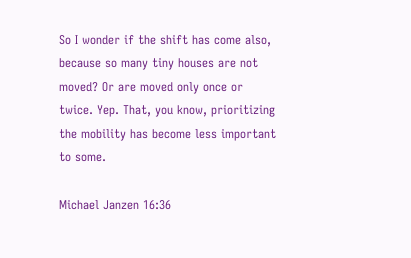So I wonder if the shift has come also, because so many tiny houses are not moved? Or are moved only once or twice. Yep. That, you know, prioritizing the mobility has become less important to some.

Michael Janzen 16:36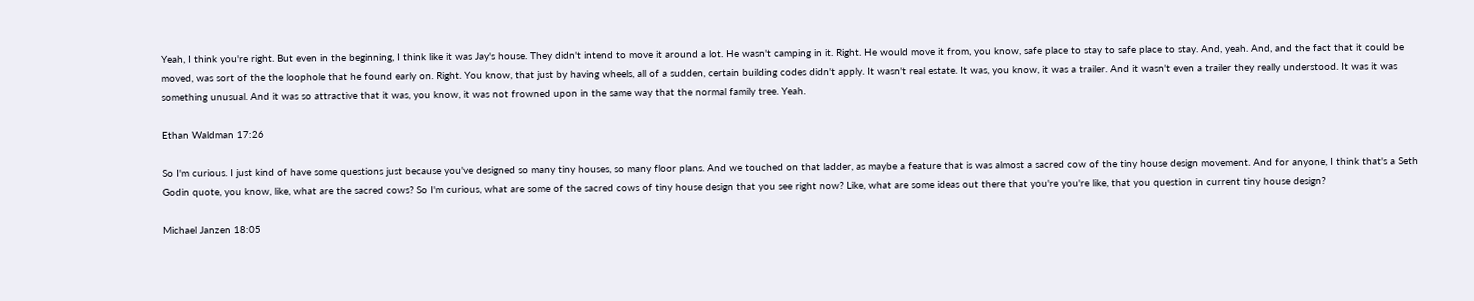Yeah, I think you're right. But even in the beginning, I think like it was Jay's house. They didn't intend to move it around a lot. He wasn't camping in it. Right. He would move it from, you know, safe place to stay to safe place to stay. And, yeah. And, and the fact that it could be moved, was sort of the the loophole that he found early on. Right. You know, that just by having wheels, all of a sudden, certain building codes didn't apply. It wasn't real estate. It was, you know, it was a trailer. And it wasn't even a trailer they really understood. It was it was something unusual. And it was so attractive that it was, you know, it was not frowned upon in the same way that the normal family tree. Yeah.

Ethan Waldman 17:26

So I'm curious. I just kind of have some questions just because you've designed so many tiny houses, so many floor plans. And we touched on that ladder, as maybe a feature that is was almost a sacred cow of the tiny house design movement. And for anyone, I think that's a Seth Godin quote, you know, like, what are the sacred cows? So I'm curious, what are some of the sacred cows of tiny house design that you see right now? Like, what are some ideas out there that you're you're like, that you question in current tiny house design?

Michael Janzen 18:05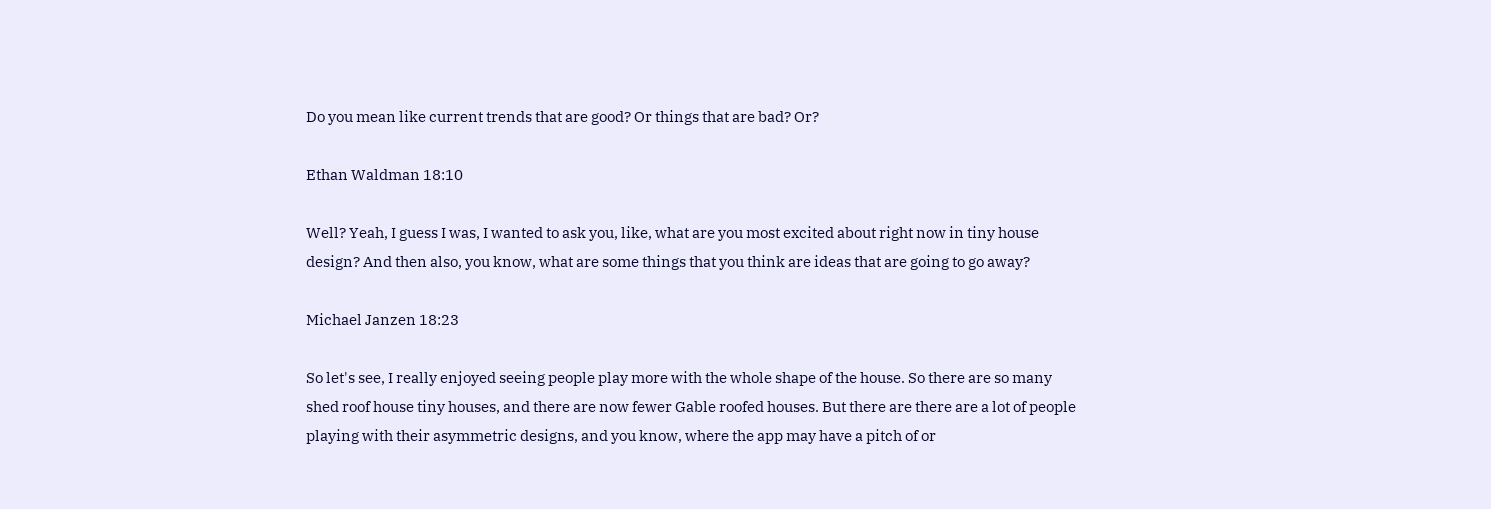Do you mean like current trends that are good? Or things that are bad? Or?

Ethan Waldman 18:10

Well? Yeah, I guess I was, I wanted to ask you, like, what are you most excited about right now in tiny house design? And then also, you know, what are some things that you think are ideas that are going to go away?

Michael Janzen 18:23

So let's see, I really enjoyed seeing people play more with the whole shape of the house. So there are so many shed roof house tiny houses, and there are now fewer Gable roofed houses. But there are there are a lot of people playing with their asymmetric designs, and you know, where the app may have a pitch of or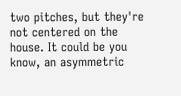two pitches, but they're not centered on the house. It could be you know, an asymmetric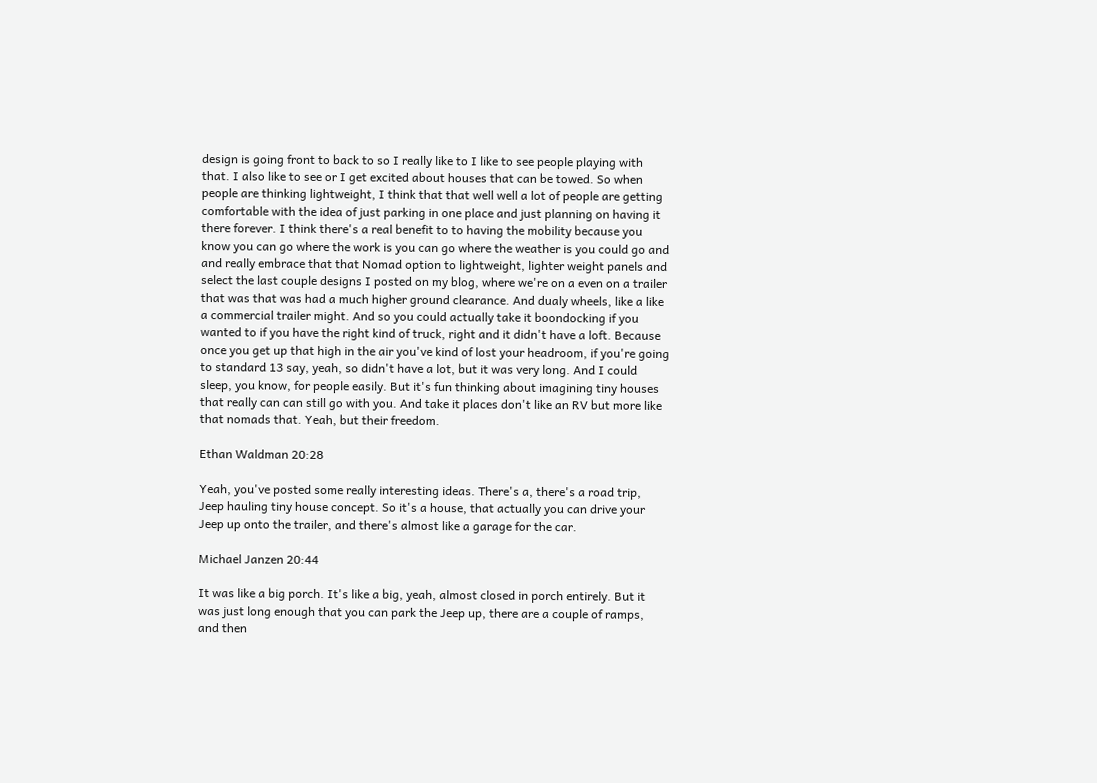design is going front to back to so I really like to I like to see people playing with that. I also like to see or I get excited about houses that can be towed. So when people are thinking lightweight, I think that that well well a lot of people are getting comfortable with the idea of just parking in one place and just planning on having it there forever. I think there's a real benefit to to having the mobility because you know you can go where the work is you can go where the weather is you could go and and really embrace that that Nomad option to lightweight, lighter weight panels and select the last couple designs I posted on my blog, where we're on a even on a trailer that was that was had a much higher ground clearance. And dualy wheels, like a like a commercial trailer might. And so you could actually take it boondocking if you wanted to if you have the right kind of truck, right and it didn't have a loft. Because once you get up that high in the air you've kind of lost your headroom, if you're going to standard 13 say, yeah, so didn't have a lot, but it was very long. And I could sleep, you know, for people easily. But it's fun thinking about imagining tiny houses that really can can still go with you. And take it places don't like an RV but more like that nomads that. Yeah, but their freedom.

Ethan Waldman 20:28

Yeah, you've posted some really interesting ideas. There's a, there's a road trip, Jeep hauling tiny house concept. So it's a house, that actually you can drive your Jeep up onto the trailer, and there's almost like a garage for the car.

Michael Janzen 20:44

It was like a big porch. It's like a big, yeah, almost closed in porch entirely. But it was just long enough that you can park the Jeep up, there are a couple of ramps, and then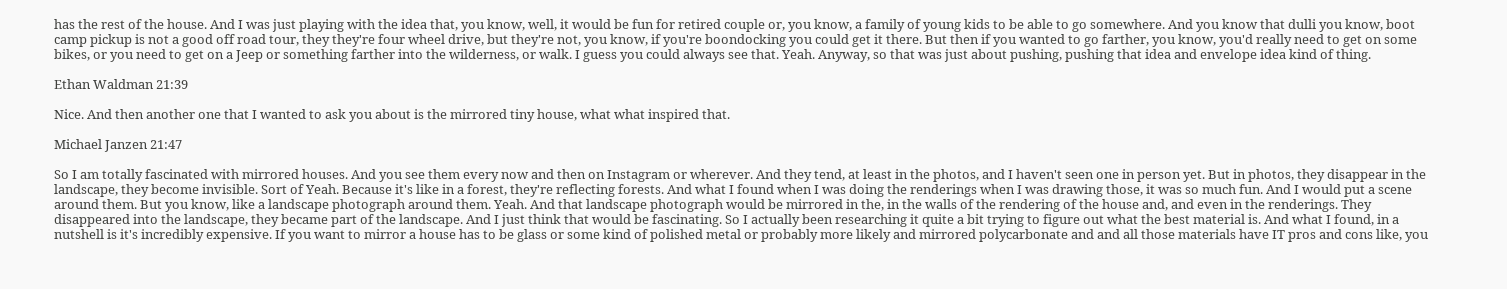has the rest of the house. And I was just playing with the idea that, you know, well, it would be fun for retired couple or, you know, a family of young kids to be able to go somewhere. And you know that dulli you know, boot camp pickup is not a good off road tour, they they're four wheel drive, but they're not, you know, if you're boondocking you could get it there. But then if you wanted to go farther, you know, you'd really need to get on some bikes, or you need to get on a Jeep or something farther into the wilderness, or walk. I guess you could always see that. Yeah. Anyway, so that was just about pushing, pushing that idea and envelope idea kind of thing.

Ethan Waldman 21:39

Nice. And then another one that I wanted to ask you about is the mirrored tiny house, what what inspired that.

Michael Janzen 21:47

So I am totally fascinated with mirrored houses. And you see them every now and then on Instagram or wherever. And they tend, at least in the photos, and I haven't seen one in person yet. But in photos, they disappear in the landscape, they become invisible. Sort of Yeah. Because it's like in a forest, they're reflecting forests. And what I found when I was doing the renderings when I was drawing those, it was so much fun. And I would put a scene around them. But you know, like a landscape photograph around them. Yeah. And that landscape photograph would be mirrored in the, in the walls of the rendering of the house and, and even in the renderings. They disappeared into the landscape, they became part of the landscape. And I just think that would be fascinating. So I actually been researching it quite a bit trying to figure out what the best material is. And what I found, in a nutshell is it's incredibly expensive. If you want to mirror a house has to be glass or some kind of polished metal or probably more likely and mirrored polycarbonate and and all those materials have IT pros and cons like, you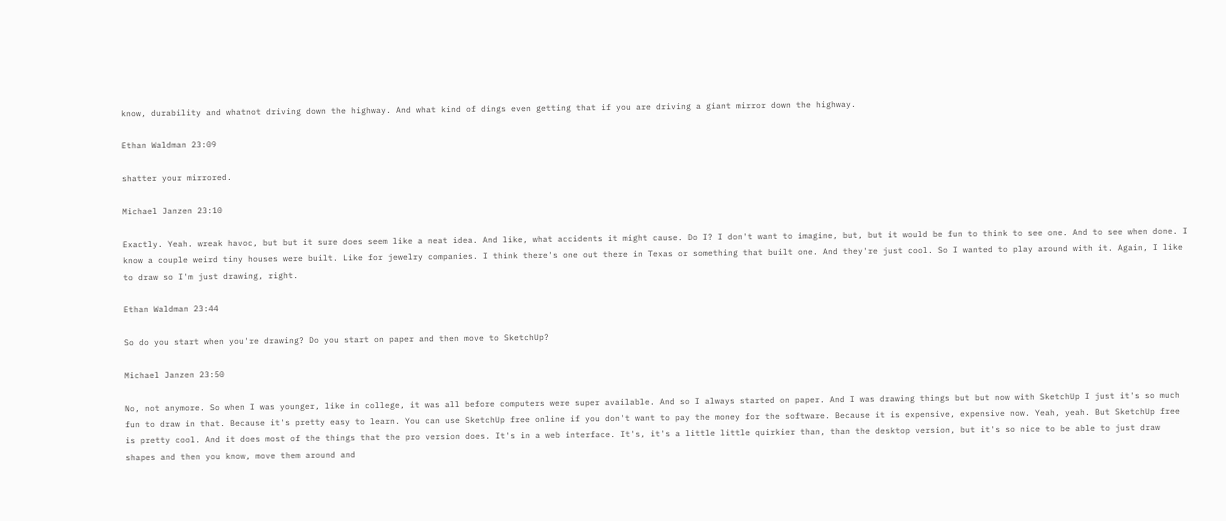know, durability and whatnot driving down the highway. And what kind of dings even getting that if you are driving a giant mirror down the highway.

Ethan Waldman 23:09

shatter your mirrored.

Michael Janzen 23:10

Exactly. Yeah. wreak havoc, but but it sure does seem like a neat idea. And like, what accidents it might cause. Do I? I don't want to imagine, but, but it would be fun to think to see one. And to see when done. I know a couple weird tiny houses were built. Like for jewelry companies. I think there's one out there in Texas or something that built one. And they're just cool. So I wanted to play around with it. Again, I like to draw so I'm just drawing, right.

Ethan Waldman 23:44

So do you start when you're drawing? Do you start on paper and then move to SketchUp?

Michael Janzen 23:50

No, not anymore. So when I was younger, like in college, it was all before computers were super available. And so I always started on paper. And I was drawing things but but now with SketchUp I just it's so much fun to draw in that. Because it's pretty easy to learn. You can use SketchUp free online if you don't want to pay the money for the software. Because it is expensive, expensive now. Yeah, yeah. But SketchUp free is pretty cool. And it does most of the things that the pro version does. It's in a web interface. It's, it's a little little quirkier than, than the desktop version, but it's so nice to be able to just draw shapes and then you know, move them around and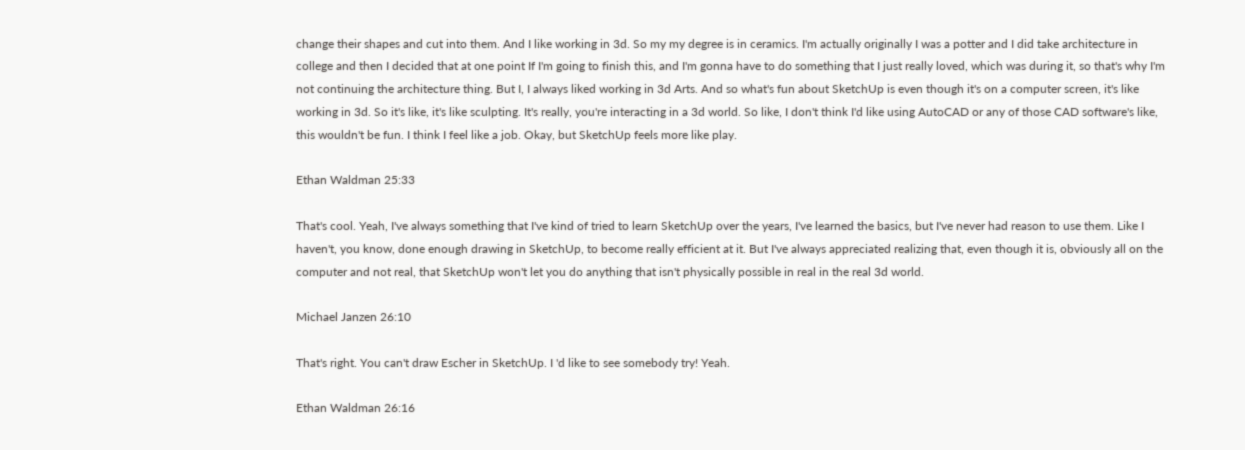change their shapes and cut into them. And I like working in 3d. So my my degree is in ceramics. I'm actually originally I was a potter and I did take architecture in college and then I decided that at one point If I'm going to finish this, and I'm gonna have to do something that I just really loved, which was during it, so that's why I'm not continuing the architecture thing. But I, I always liked working in 3d Arts. And so what's fun about SketchUp is even though it's on a computer screen, it's like working in 3d. So it's like, it's like sculpting. It's really, you're interacting in a 3d world. So like, I don't think I'd like using AutoCAD or any of those CAD software's like, this wouldn't be fun. I think I feel like a job. Okay, but SketchUp feels more like play.

Ethan Waldman 25:33

That's cool. Yeah, I've always something that I've kind of tried to learn SketchUp over the years, I've learned the basics, but I've never had reason to use them. Like I haven't, you know, done enough drawing in SketchUp, to become really efficient at it. But I've always appreciated realizing that, even though it is, obviously all on the computer and not real, that SketchUp won't let you do anything that isn't physically possible in real in the real 3d world.

Michael Janzen 26:10

That's right. You can't draw Escher in SketchUp. I 'd like to see somebody try! Yeah.

Ethan Waldman 26:16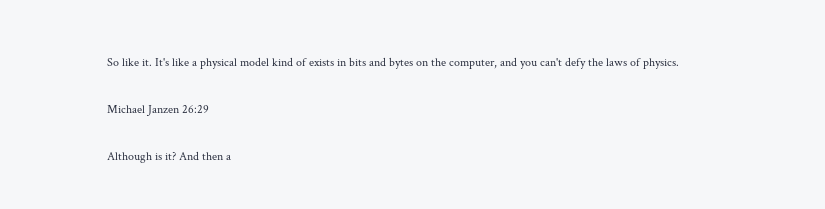So like it. It's like a physical model kind of exists in bits and bytes on the computer, and you can't defy the laws of physics.

Michael Janzen 26:29

Although is it? And then a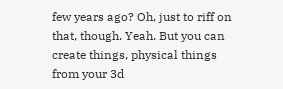few years ago? Oh, just to riff on that, though. Yeah. But you can create things, physical things from your 3d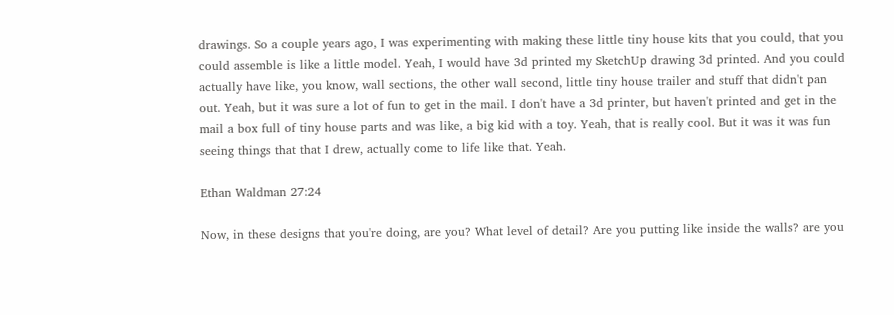drawings. So a couple years ago, I was experimenting with making these little tiny house kits that you could, that you could assemble is like a little model. Yeah, I would have 3d printed my SketchUp drawing 3d printed. And you could actually have like, you know, wall sections, the other wall second, little tiny house trailer and stuff that didn't pan out. Yeah, but it was sure a lot of fun to get in the mail. I don't have a 3d printer, but haven't printed and get in the mail a box full of tiny house parts and was like, a big kid with a toy. Yeah, that is really cool. But it was it was fun seeing things that that I drew, actually come to life like that. Yeah.

Ethan Waldman 27:24

Now, in these designs that you're doing, are you? What level of detail? Are you putting like inside the walls? are you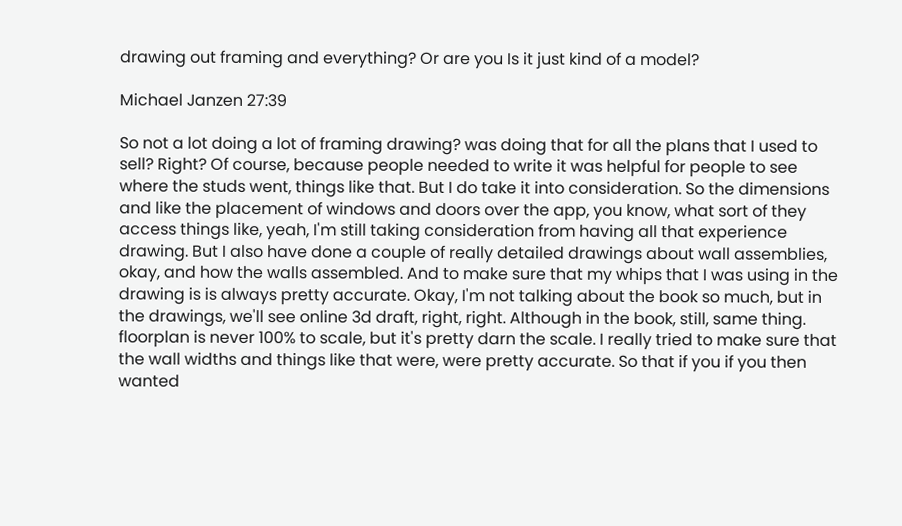drawing out framing and everything? Or are you Is it just kind of a model?

Michael Janzen 27:39

So not a lot doing a lot of framing drawing? was doing that for all the plans that I used to sell? Right? Of course, because people needed to write it was helpful for people to see where the studs went, things like that. But I do take it into consideration. So the dimensions and like the placement of windows and doors over the app, you know, what sort of they access things like, yeah, I'm still taking consideration from having all that experience drawing. But I also have done a couple of really detailed drawings about wall assemblies, okay, and how the walls assembled. And to make sure that my whips that I was using in the drawing is is always pretty accurate. Okay, I'm not talking about the book so much, but in the drawings, we'll see online 3d draft, right, right. Although in the book, still, same thing. floorplan is never 100% to scale, but it's pretty darn the scale. I really tried to make sure that the wall widths and things like that were, were pretty accurate. So that if you if you then wanted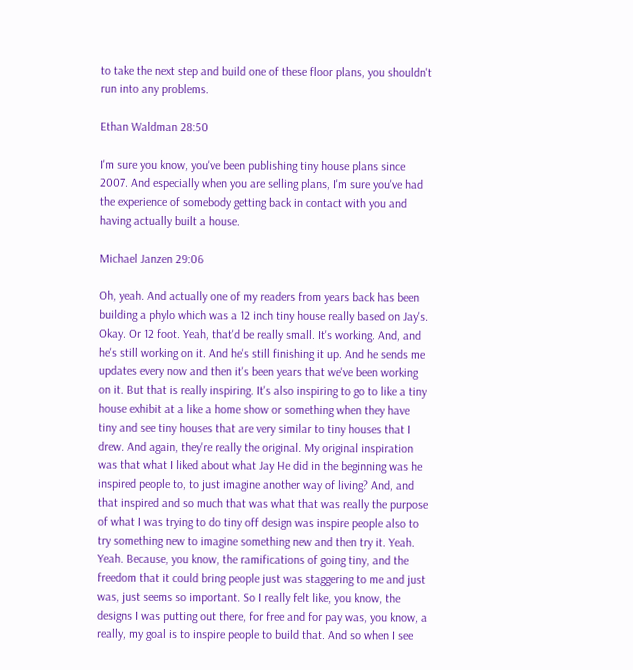to take the next step and build one of these floor plans, you shouldn't run into any problems.

Ethan Waldman 28:50

I'm sure you know, you've been publishing tiny house plans since 2007. And especially when you are selling plans, I'm sure you've had the experience of somebody getting back in contact with you and having actually built a house.

Michael Janzen 29:06

Oh, yeah. And actually one of my readers from years back has been building a phylo which was a 12 inch tiny house really based on Jay's. Okay. Or 12 foot. Yeah, that'd be really small. It's working. And, and he's still working on it. And he's still finishing it up. And he sends me updates every now and then it's been years that we've been working on it. But that is really inspiring. It's also inspiring to go to like a tiny house exhibit at a like a home show or something when they have tiny and see tiny houses that are very similar to tiny houses that I drew. And again, they're really the original. My original inspiration was that what I liked about what Jay He did in the beginning was he inspired people to, to just imagine another way of living? And, and that inspired and so much that was what that was really the purpose of what I was trying to do tiny off design was inspire people also to try something new to imagine something new and then try it. Yeah. Yeah. Because, you know, the ramifications of going tiny, and the freedom that it could bring people just was staggering to me and just was, just seems so important. So I really felt like, you know, the designs I was putting out there, for free and for pay was, you know, a really, my goal is to inspire people to build that. And so when I see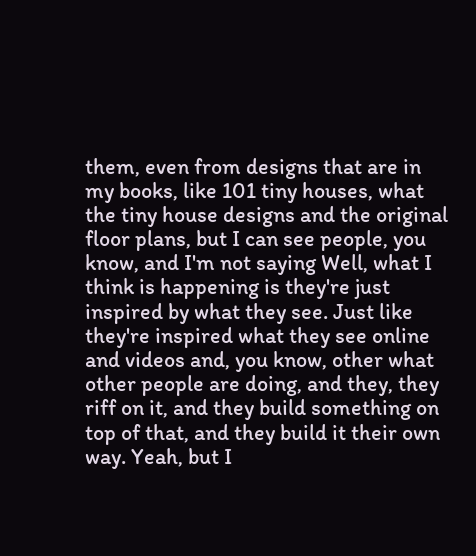them, even from designs that are in my books, like 101 tiny houses, what the tiny house designs and the original floor plans, but I can see people, you know, and I'm not saying Well, what I think is happening is they're just inspired by what they see. Just like they're inspired what they see online and videos and, you know, other what other people are doing, and they, they riff on it, and they build something on top of that, and they build it their own way. Yeah, but I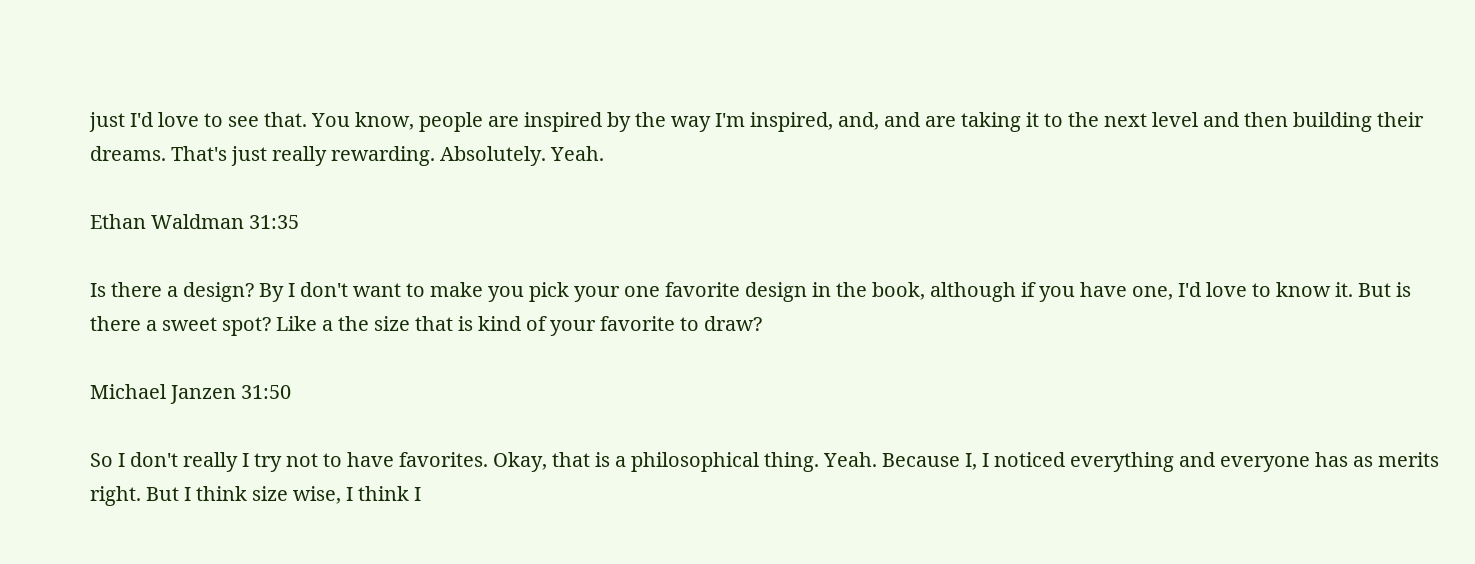just I'd love to see that. You know, people are inspired by the way I'm inspired, and, and are taking it to the next level and then building their dreams. That's just really rewarding. Absolutely. Yeah.

Ethan Waldman 31:35

Is there a design? By I don't want to make you pick your one favorite design in the book, although if you have one, I'd love to know it. But is there a sweet spot? Like a the size that is kind of your favorite to draw?

Michael Janzen 31:50

So I don't really I try not to have favorites. Okay, that is a philosophical thing. Yeah. Because I, I noticed everything and everyone has as merits right. But I think size wise, I think I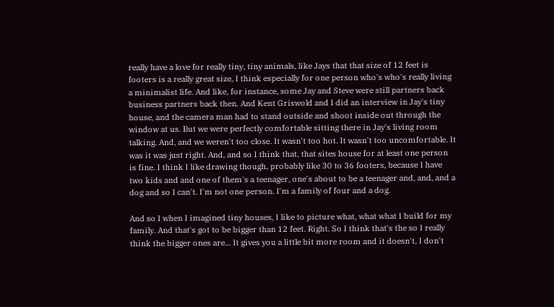really have a love for really tiny, tiny animals, like Jays that that size of 12 feet is footers is a really great size, I think especially for one person who's who's really living a minimalist life. And like, for instance, some Jay and Steve were still partners back business partners back then. And Kent Griswold and I did an interview in Jay's tiny house, and the camera man had to stand outside and shoot inside out through the window at us. But we were perfectly comfortable sitting there in Jay's living room talking. And, and we weren't too close. It wasn't too hot. It wasn't too uncomfortable. It was it was just right. And, and so I think that, that sites house for at least one person is fine. I think I like drawing though, probably like 30 to 36 footers, because I have two kids and and one of them's a teenager, one's about to be a teenager and, and, and a dog and so I can't. I'm not one person. I'm a family of four and a dog.

And so I when I imagined tiny houses, I like to picture what, what what I build for my family. And that's got to be bigger than 12 feet. Right. So I think that's the so I really think the bigger ones are... It gives you a little bit more room and it doesn't, I don't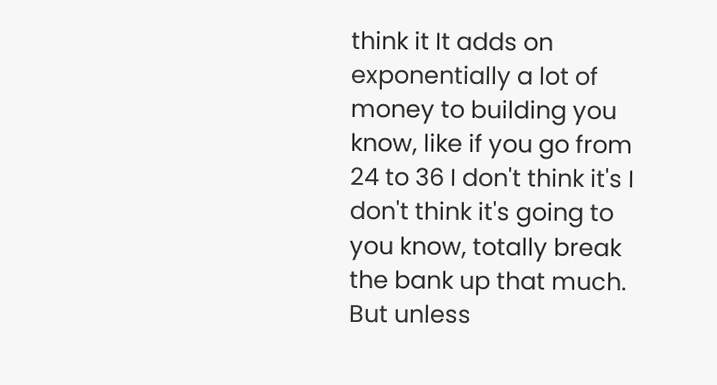think it It adds on exponentially a lot of money to building you know, like if you go from 24 to 36 I don't think it's I don't think it's going to you know, totally break the bank up that much. But unless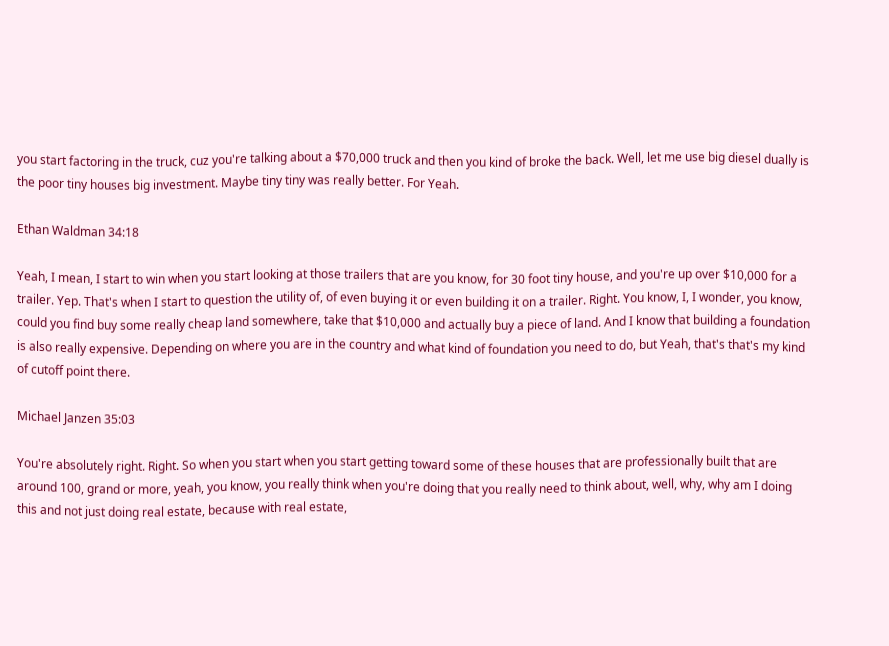you start factoring in the truck, cuz you're talking about a $70,000 truck and then you kind of broke the back. Well, let me use big diesel dually is the poor tiny houses big investment. Maybe tiny tiny was really better. For Yeah.

Ethan Waldman 34:18

Yeah, I mean, I start to win when you start looking at those trailers that are you know, for 30 foot tiny house, and you're up over $10,000 for a trailer. Yep. That's when I start to question the utility of, of even buying it or even building it on a trailer. Right. You know, I, I wonder, you know, could you find buy some really cheap land somewhere, take that $10,000 and actually buy a piece of land. And I know that building a foundation is also really expensive. Depending on where you are in the country and what kind of foundation you need to do, but Yeah, that's that's my kind of cutoff point there.

Michael Janzen 35:03

You're absolutely right. Right. So when you start when you start getting toward some of these houses that are professionally built that are around 100, grand or more, yeah, you know, you really think when you're doing that you really need to think about, well, why, why am I doing this and not just doing real estate, because with real estate,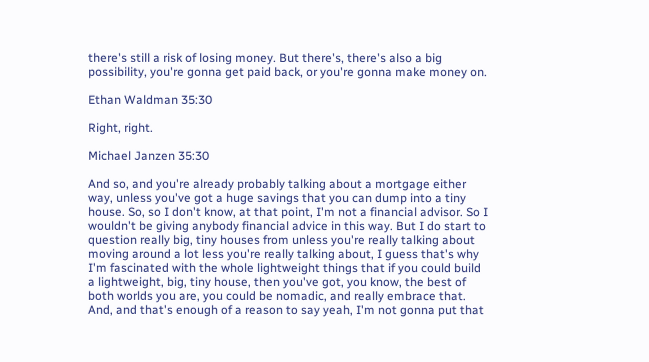there's still a risk of losing money. But there's, there's also a big possibility, you're gonna get paid back, or you're gonna make money on.

Ethan Waldman 35:30

Right, right.

Michael Janzen 35:30

And so, and you're already probably talking about a mortgage either way, unless you've got a huge savings that you can dump into a tiny house. So, so I don't know, at that point, I'm not a financial advisor. So I wouldn't be giving anybody financial advice in this way. But I do start to question really big, tiny houses from unless you're really talking about moving around a lot less you're really talking about, I guess that's why I'm fascinated with the whole lightweight things that if you could build a lightweight, big, tiny house, then you've got, you know, the best of both worlds you are, you could be nomadic, and really embrace that. And, and that's enough of a reason to say yeah, I'm not gonna put that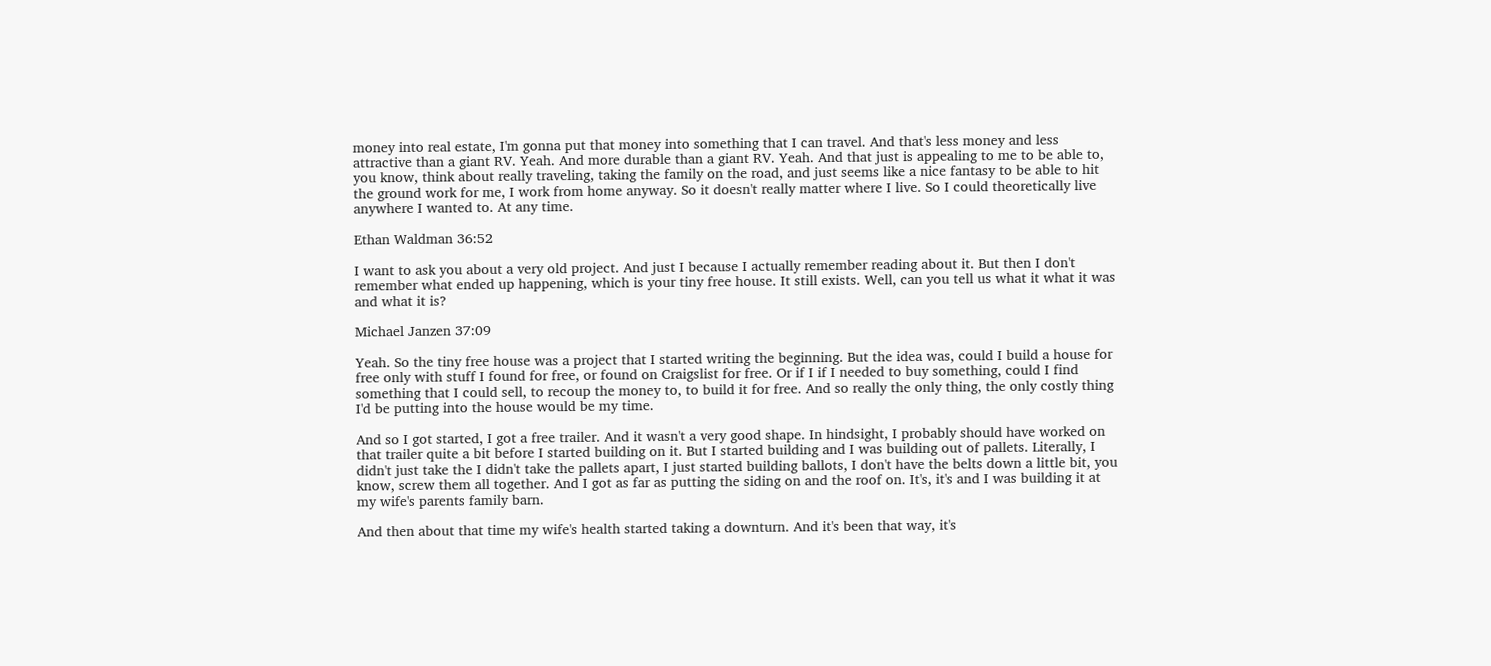money into real estate, I'm gonna put that money into something that I can travel. And that's less money and less attractive than a giant RV. Yeah. And more durable than a giant RV. Yeah. And that just is appealing to me to be able to, you know, think about really traveling, taking the family on the road, and just seems like a nice fantasy to be able to hit the ground work for me, I work from home anyway. So it doesn't really matter where I live. So I could theoretically live anywhere I wanted to. At any time.

Ethan Waldman 36:52

I want to ask you about a very old project. And just I because I actually remember reading about it. But then I don't remember what ended up happening, which is your tiny free house. It still exists. Well, can you tell us what it what it was and what it is?

Michael Janzen 37:09

Yeah. So the tiny free house was a project that I started writing the beginning. But the idea was, could I build a house for free only with stuff I found for free, or found on Craigslist for free. Or if I if I needed to buy something, could I find something that I could sell, to recoup the money to, to build it for free. And so really the only thing, the only costly thing I'd be putting into the house would be my time.

And so I got started, I got a free trailer. And it wasn't a very good shape. In hindsight, I probably should have worked on that trailer quite a bit before I started building on it. But I started building and I was building out of pallets. Literally, I didn't just take the I didn't take the pallets apart, I just started building ballots, I don't have the belts down a little bit, you know, screw them all together. And I got as far as putting the siding on and the roof on. It's, it's and I was building it at my wife's parents family barn.

And then about that time my wife's health started taking a downturn. And it's been that way, it's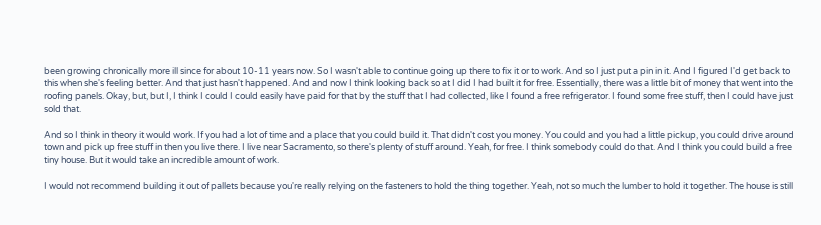been growing chronically more ill since for about 10-11 years now. So I wasn't able to continue going up there to fix it or to work. And so I just put a pin in it. And I figured I'd get back to this when she's feeling better. And that just hasn't happened. And and now I think looking back so at I did I had built it for free. Essentially, there was a little bit of money that went into the roofing panels. Okay, but, but I, I think I could I could easily have paid for that by the stuff that I had collected, like I found a free refrigerator. I found some free stuff, then I could have just sold that.

And so I think in theory it would work. If you had a lot of time and a place that you could build it. That didn't cost you money. You could and you had a little pickup, you could drive around town and pick up free stuff in then you live there. I live near Sacramento, so there's plenty of stuff around. Yeah, for free. I think somebody could do that. And I think you could build a free tiny house. But it would take an incredible amount of work.

I would not recommend building it out of pallets because you're really relying on the fasteners to hold the thing together. Yeah, not so much the lumber to hold it together. The house is still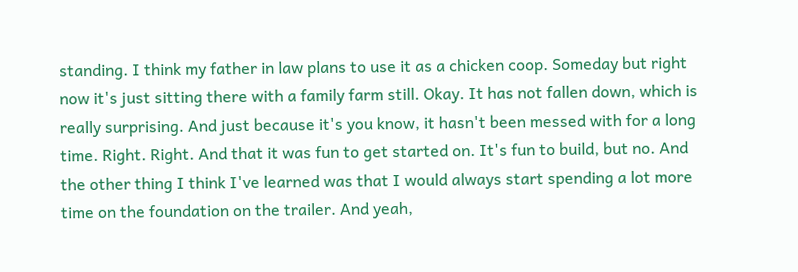standing. I think my father in law plans to use it as a chicken coop. Someday but right now it's just sitting there with a family farm still. Okay. It has not fallen down, which is really surprising. And just because it's you know, it hasn't been messed with for a long time. Right. Right. And that it was fun to get started on. It's fun to build, but no. And the other thing I think I've learned was that I would always start spending a lot more time on the foundation on the trailer. And yeah,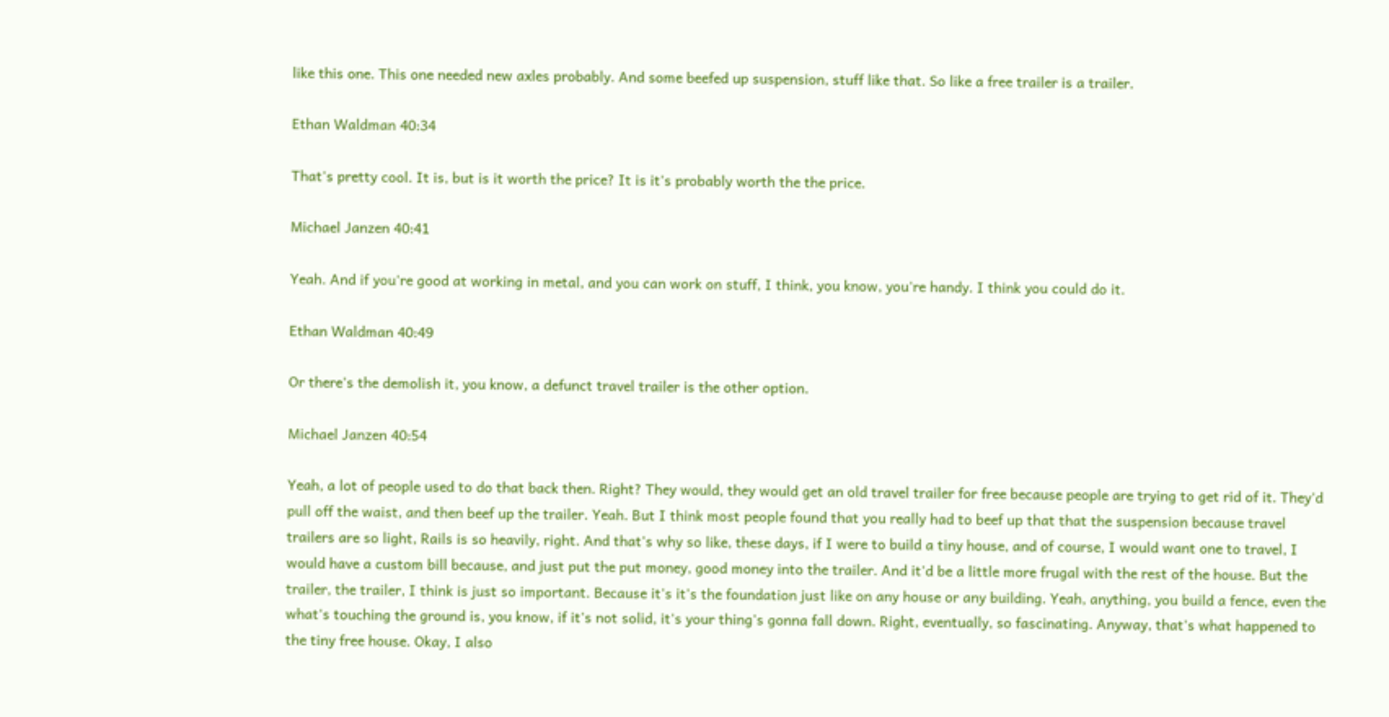like this one. This one needed new axles probably. And some beefed up suspension, stuff like that. So like a free trailer is a trailer.

Ethan Waldman 40:34

That's pretty cool. It is, but is it worth the price? It is it's probably worth the the price.

Michael Janzen 40:41

Yeah. And if you're good at working in metal, and you can work on stuff, I think, you know, you're handy. I think you could do it.

Ethan Waldman 40:49

Or there's the demolish it, you know, a defunct travel trailer is the other option.

Michael Janzen 40:54

Yeah, a lot of people used to do that back then. Right? They would, they would get an old travel trailer for free because people are trying to get rid of it. They'd pull off the waist, and then beef up the trailer. Yeah. But I think most people found that you really had to beef up that that the suspension because travel trailers are so light, Rails is so heavily, right. And that's why so like, these days, if I were to build a tiny house, and of course, I would want one to travel, I would have a custom bill because, and just put the put money, good money into the trailer. And it'd be a little more frugal with the rest of the house. But the trailer, the trailer, I think is just so important. Because it's it's the foundation just like on any house or any building. Yeah, anything, you build a fence, even the what's touching the ground is, you know, if it's not solid, it's your thing's gonna fall down. Right, eventually, so fascinating. Anyway, that's what happened to the tiny free house. Okay, I also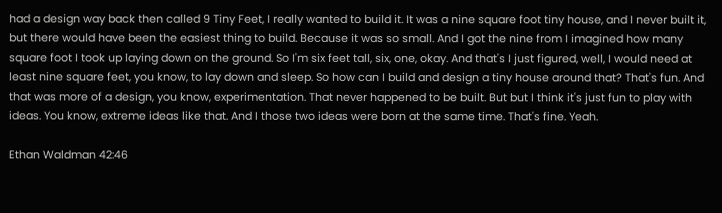had a design way back then called 9 Tiny Feet, I really wanted to build it. It was a nine square foot tiny house, and I never built it, but there would have been the easiest thing to build. Because it was so small. And I got the nine from I imagined how many square foot I took up laying down on the ground. So I'm six feet tall, six, one, okay. And that's I just figured, well, I would need at least nine square feet, you know, to lay down and sleep. So how can I build and design a tiny house around that? That's fun. And that was more of a design, you know, experimentation. That never happened to be built. But but I think it's just fun to play with ideas. You know, extreme ideas like that. And I those two ideas were born at the same time. That's fine. Yeah.

Ethan Waldman 42:46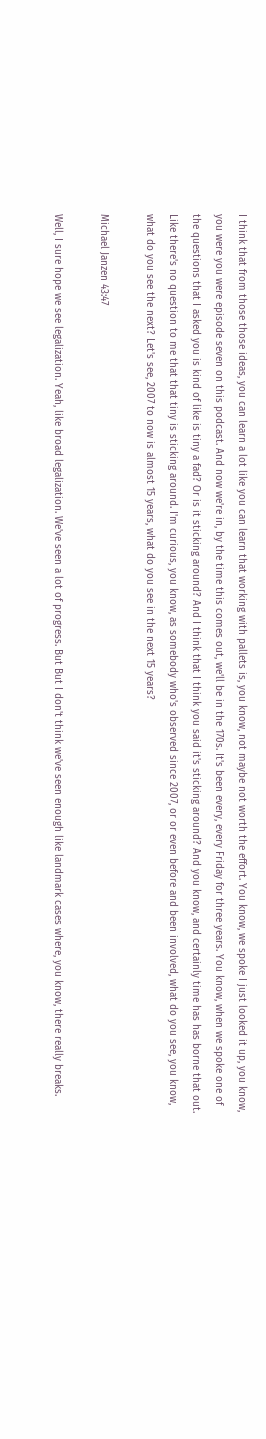I think that from those those ideas, you can learn a lot like you can learn that working with pallets is, you know, not maybe not worth the effort. You know, we spoke I just looked it up, you know, you were you were episode seven on this podcast. And now we're in, by the time this comes out, we'll be in the 170s. It's been every, every Friday for three years. You know, when we spoke one of the questions that I asked you is kind of like is tiny a fad? Or is it sticking around? And I think that I think you said it's sticking around? And you know, and certainly time has has borne that out. Like there's no question to me that that tiny is sticking around. I'm curious, you know, as somebody who's observed since 2007, or or even before and been involved, what do you see, you know, what do you see the next? Let's see, 2007 to now is almost 15 years, what do you see in the next 15 years?

Michael Janzen 43:47

Well, I sure hope we see legalization. Yeah, like broad legalization. We've seen a lot of progress. But But I don't think we've seen enough like landmark cases where, you know, there really breaks.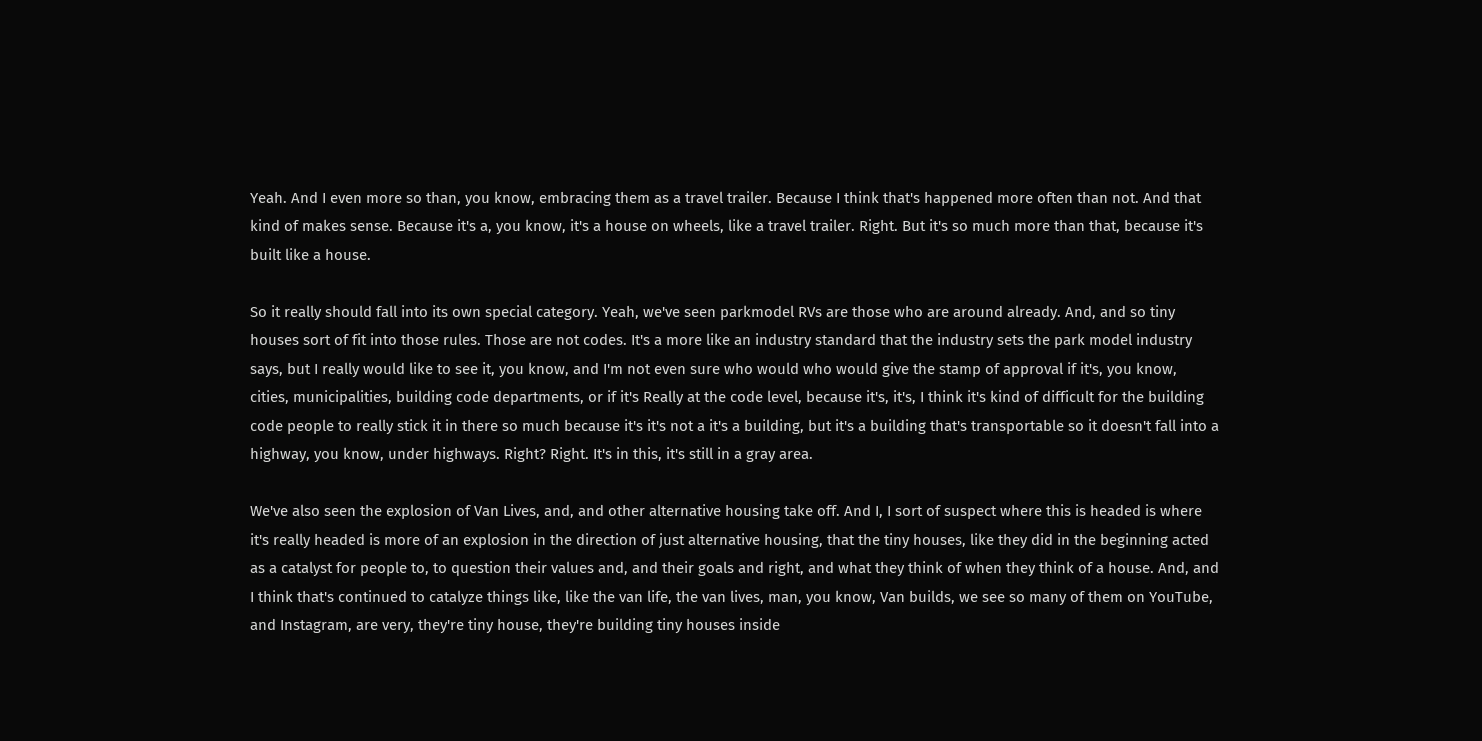Yeah. And I even more so than, you know, embracing them as a travel trailer. Because I think that's happened more often than not. And that kind of makes sense. Because it's a, you know, it's a house on wheels, like a travel trailer. Right. But it's so much more than that, because it's built like a house.

So it really should fall into its own special category. Yeah, we've seen parkmodel RVs are those who are around already. And, and so tiny houses sort of fit into those rules. Those are not codes. It's a more like an industry standard that the industry sets the park model industry says, but I really would like to see it, you know, and I'm not even sure who would who would give the stamp of approval if it's, you know, cities, municipalities, building code departments, or if it's Really at the code level, because it's, it's, I think it's kind of difficult for the building code people to really stick it in there so much because it's it's not a it's a building, but it's a building that's transportable so it doesn't fall into a highway, you know, under highways. Right? Right. It's in this, it's still in a gray area.

We've also seen the explosion of Van Lives, and, and other alternative housing take off. And I, I sort of suspect where this is headed is where it's really headed is more of an explosion in the direction of just alternative housing, that the tiny houses, like they did in the beginning acted as a catalyst for people to, to question their values and, and their goals and right, and what they think of when they think of a house. And, and I think that's continued to catalyze things like, like the van life, the van lives, man, you know, Van builds, we see so many of them on YouTube, and Instagram, are very, they're tiny house, they're building tiny houses inside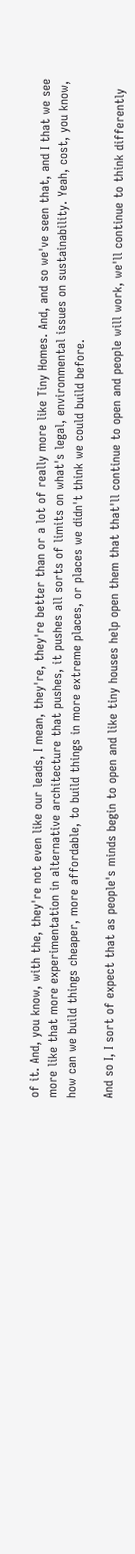of it. And, you know, with the, they're not even like our leads, I mean, they're, they're better than or a lot of really more like Tiny Homes. And, and so we've seen that, and I that we see more like that more experimentation in alternative architecture that pushes, it pushes all sorts of limits on what's legal, environmental issues on sustainability. Yeah, cost, you know, how can we build things cheaper, more affordable, to build things in more extreme places, or places we didn't think we could build before.

And so I, I sort of expect that as people's minds begin to open and like tiny houses help open them that that'll continue to open and people will work, we'll continue to think differently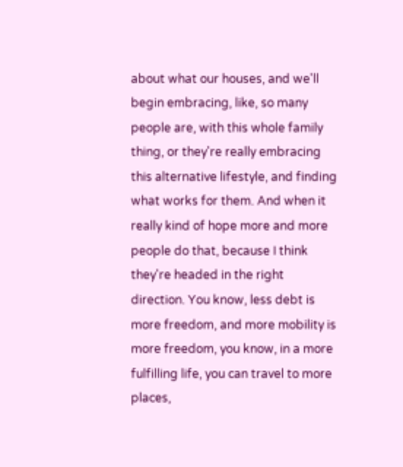about what our houses, and we'll begin embracing, like, so many people are, with this whole family thing, or they're really embracing this alternative lifestyle, and finding what works for them. And when it really kind of hope more and more people do that, because I think they're headed in the right direction. You know, less debt is more freedom, and more mobility is more freedom, you know, in a more fulfilling life, you can travel to more places,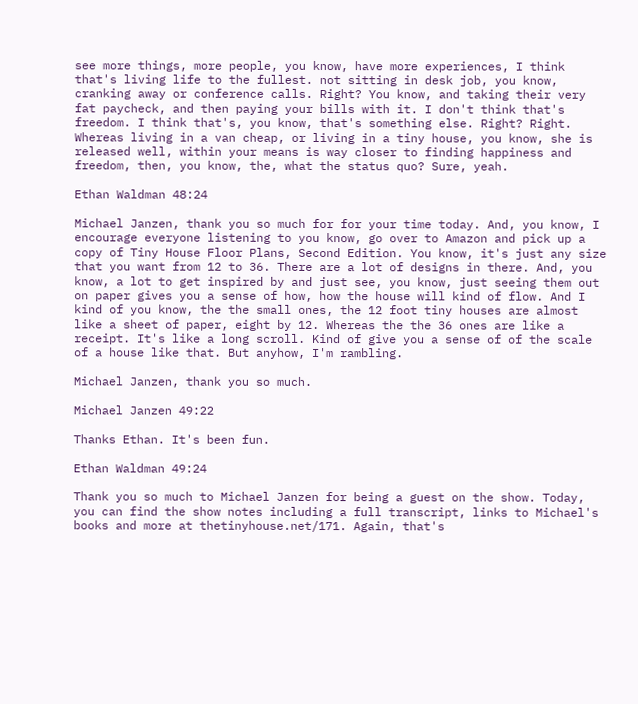see more things, more people, you know, have more experiences, I think that's living life to the fullest. not sitting in desk job, you know, cranking away or conference calls. Right? You know, and taking their very fat paycheck, and then paying your bills with it. I don't think that's freedom. I think that's, you know, that's something else. Right? Right. Whereas living in a van cheap, or living in a tiny house, you know, she is released well, within your means is way closer to finding happiness and freedom, then, you know, the, what the status quo? Sure, yeah.

Ethan Waldman 48:24

Michael Janzen, thank you so much for for your time today. And, you know, I encourage everyone listening to you know, go over to Amazon and pick up a copy of Tiny House Floor Plans, Second Edition. You know, it's just any size that you want from 12 to 36. There are a lot of designs in there. And, you know, a lot to get inspired by and just see, you know, just seeing them out on paper gives you a sense of how, how the house will kind of flow. And I kind of you know, the the small ones, the 12 foot tiny houses are almost like a sheet of paper, eight by 12. Whereas the the 36 ones are like a receipt. It's like a long scroll. Kind of give you a sense of of the scale of a house like that. But anyhow, I'm rambling.

Michael Janzen, thank you so much.

Michael Janzen 49:22

Thanks Ethan. It's been fun.

Ethan Waldman 49:24

Thank you so much to Michael Janzen for being a guest on the show. Today, you can find the show notes including a full transcript, links to Michael's books and more at thetinyhouse.net/171. Again, that's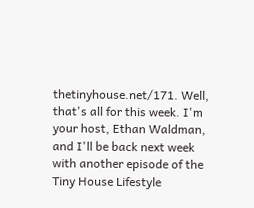thetinyhouse.net/171. Well, that's all for this week. I'm your host, Ethan Waldman, and I'll be back next week with another episode of the Tiny House Lifestyle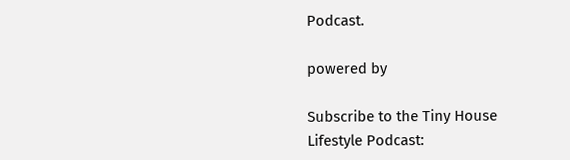Podcast.

powered by

Subscribe to the Tiny House Lifestyle Podcast: